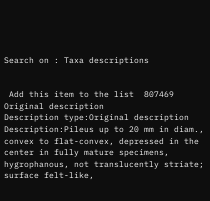Search on : Taxa descriptions


 Add this item to the list  807469 Original description
Description type:Original description
Description:Pileus up to 20 mm in diam., convex to flat-convex, depressed in the center in fully mature specimens, hygrophanous, not translucently striate; surface felt-like,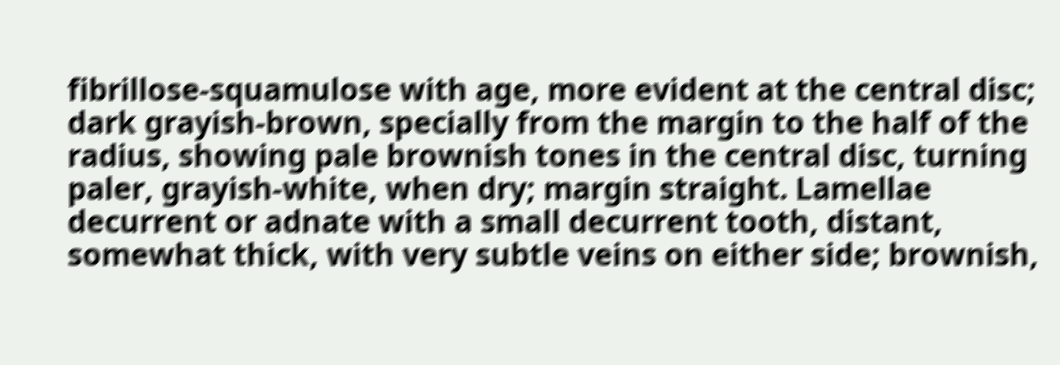fibrillose-squamulose with age, more evident at the central disc; dark grayish-brown, specially from the margin to the half of the radius, showing pale brownish tones in the central disc, turning paler, grayish-white, when dry; margin straight. Lamellae decurrent or adnate with a small decurrent tooth, distant, somewhat thick, with very subtle veins on either side; brownish,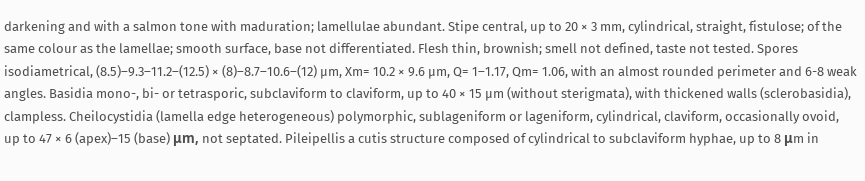darkening and with a salmon tone with maduration; lamellulae abundant. Stipe central, up to 20 × 3 mm, cylindrical, straight, fistulose; of the same colour as the lamellae; smooth surface, base not differentiated. Flesh thin, brownish; smell not defined, taste not tested. Spores isodiametrical, (8.5)–9.3–11.2–(12.5) × (8)–8.7–10.6–(12) µm, Xm= 10.2 × 9.6 µm, Q= 1–1.17, Qm= 1.06, with an almost rounded perimeter and 6-8 weak angles. Basidia mono-, bi- or tetrasporic, subclaviform to claviform, up to 40 × 15 µm (without sterigmata), with thickened walls (sclerobasidia), clampless. Cheilocystidia (lamella edge heterogeneous) polymorphic, sublageniform or lageniform, cylindrical, claviform, occasionally ovoid, up to 47 × 6 (apex)–15 (base) μm, not septated. Pileipellis a cutis structure composed of cylindrical to subclaviform hyphae, up to 8 μm in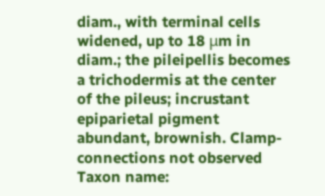diam., with terminal cells widened, up to 18 μm in diam.; the pileipellis becomes a trichodermis at the center of the pileus; incrustant epiparietal pigment abundant, brownish. Clamp-connections not observed
Taxon name: